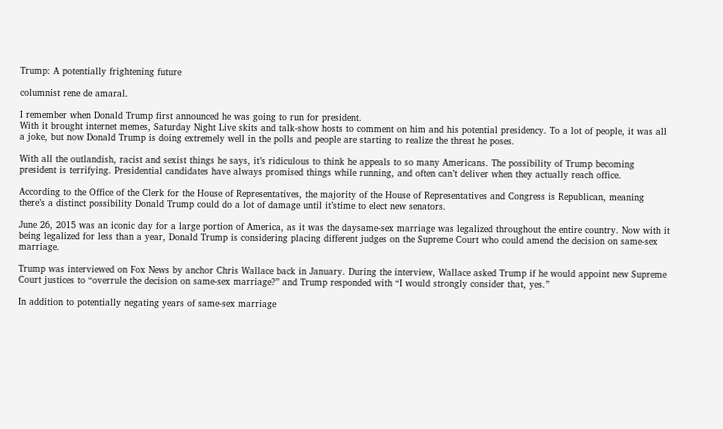Trump: A potentially frightening future

columnist rene de amaral.

I remember when Donald Trump first announced he was going to run for president.
With it brought internet memes, Saturday Night Live skits and talk-show hosts to comment on him and his potential presidency. To a lot of people, it was all a joke, but now Donald Trump is doing extremely well in the polls and people are starting to realize the threat he poses.

With all the outlandish, racist and sexist things he says, it’s ridiculous to think he appeals to so many Americans. The possibility of Trump becoming president is terrifying. Presidential candidates have always promised things while running, and often can’t deliver when they actually reach office.

According to the Office of the Clerk for the House of Representatives, the majority of the House of Representatives and Congress is Republican, meaning there’s a distinct possibility Donald Trump could do a lot of damage until it’stime to elect new senators.

June 26, 2015 was an iconic day for a large portion of America, as it was the daysame-sex marriage was legalized throughout the entire country. Now with it being legalized for less than a year, Donald Trump is considering placing different judges on the Supreme Court who could amend the decision on same-sex marriage.

Trump was interviewed on Fox News by anchor Chris Wallace back in January. During the interview, Wallace asked Trump if he would appoint new Supreme Court justices to “overrule the decision on same-sex marriage?” and Trump responded with “I would strongly consider that, yes.”

In addition to potentially negating years of same-sex marriage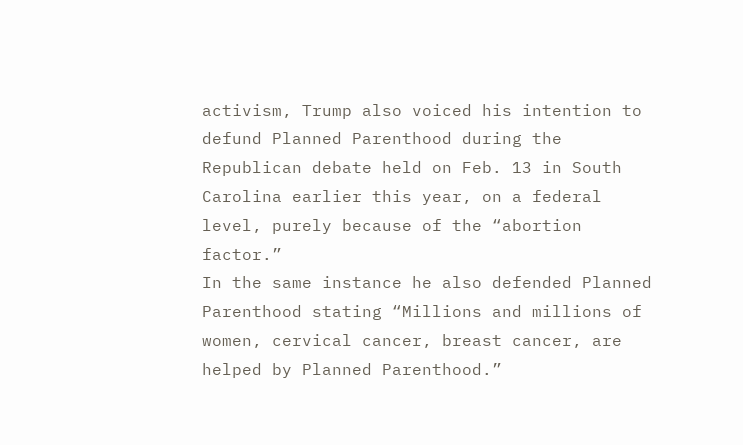activism, Trump also voiced his intention to defund Planned Parenthood during the Republican debate held on Feb. 13 in South Carolina earlier this year, on a federal level, purely because of the “abortion factor.”
In the same instance he also defended Planned Parenthood stating “Millions and millions of women, cervical cancer, breast cancer, are helped by Planned Parenthood.”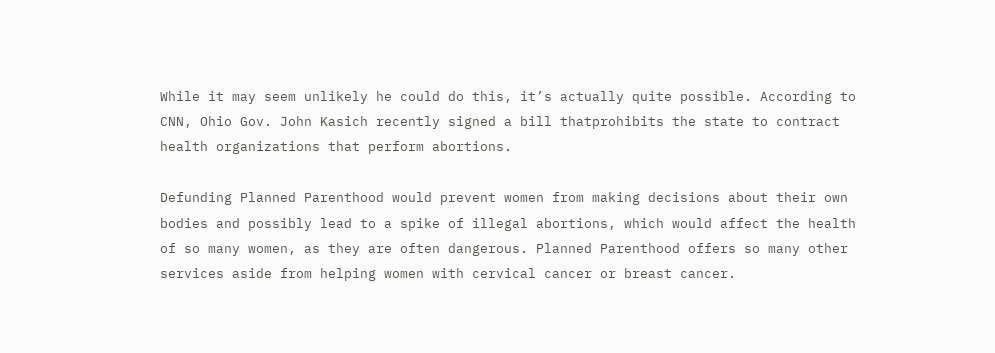While it may seem unlikely he could do this, it’s actually quite possible. According to CNN, Ohio Gov. John Kasich recently signed a bill thatprohibits the state to contract health organizations that perform abortions.

Defunding Planned Parenthood would prevent women from making decisions about their own bodies and possibly lead to a spike of illegal abortions, which would affect the health of so many women, as they are often dangerous. Planned Parenthood offers so many other services aside from helping women with cervical cancer or breast cancer.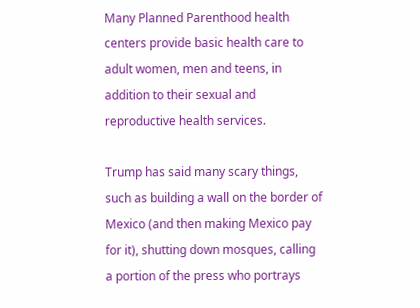Many Planned Parenthood health centers provide basic health care to adult women, men and teens, in addition to their sexual and reproductive health services.

Trump has said many scary things, such as building a wall on the border of Mexico (and then making Mexico pay for it), shutting down mosques, calling a portion of the press who portrays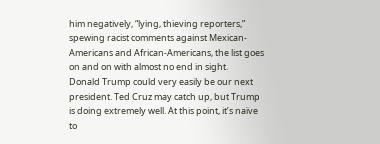him negatively, “lying, thieving reporters,” spewing racist comments against Mexican-Americans and African-Americans, the list goes on and on with almost no end in sight.
Donald Trump could very easily be our next president. Ted Cruz may catch up, but Trump is doing extremely well. At this point, it’s naïve to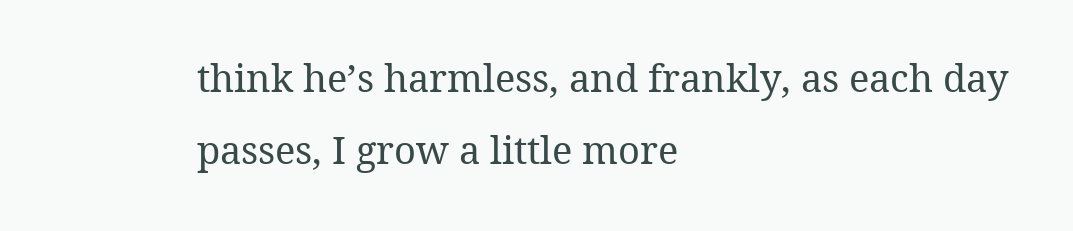think he’s harmless, and frankly, as each day passes, I grow a little more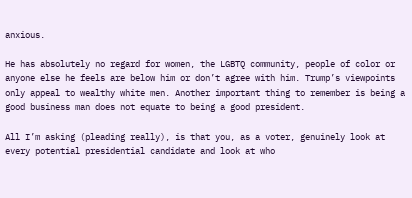anxious.

He has absolutely no regard for women, the LGBTQ community, people of color or anyone else he feels are below him or don’t agree with him. Trump’s viewpoints only appeal to wealthy white men. Another important thing to remember is being a good business man does not equate to being a good president.

All I’m asking (pleading really), is that you, as a voter, genuinely look at every potential presidential candidate and look at who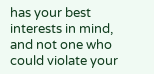has your best interests in mind, and not one who could violate your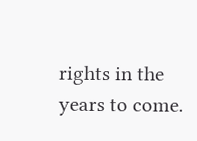rights in the years to come.